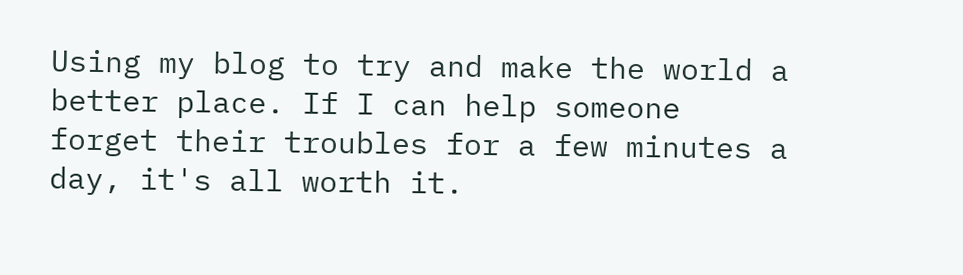Using my blog to try and make the world a better place. If I can help someone forget their troubles for a few minutes a day, it's all worth it.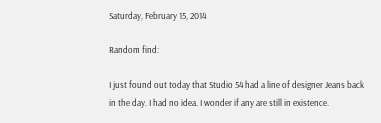Saturday, February 15, 2014

Random find:

I just found out today that Studio 54 had a line of designer Jeans back in the day. I had no idea. I wonder if any are still in existence.